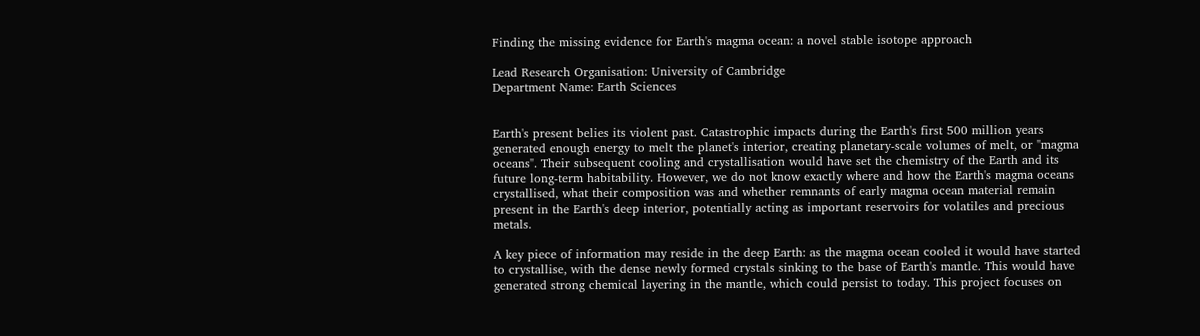Finding the missing evidence for Earth's magma ocean: a novel stable isotope approach

Lead Research Organisation: University of Cambridge
Department Name: Earth Sciences


Earth's present belies its violent past. Catastrophic impacts during the Earth's first 500 million years generated enough energy to melt the planet's interior, creating planetary-scale volumes of melt, or "magma oceans". Their subsequent cooling and crystallisation would have set the chemistry of the Earth and its future long-term habitability. However, we do not know exactly where and how the Earth's magma oceans crystallised, what their composition was and whether remnants of early magma ocean material remain present in the Earth's deep interior, potentially acting as important reservoirs for volatiles and precious metals.

A key piece of information may reside in the deep Earth: as the magma ocean cooled it would have started to crystallise, with the dense newly formed crystals sinking to the base of Earth's mantle. This would have generated strong chemical layering in the mantle, which could persist to today. This project focuses on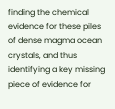finding the chemical evidence for these piles of dense magma ocean crystals, and thus identifying a key missing piece of evidence for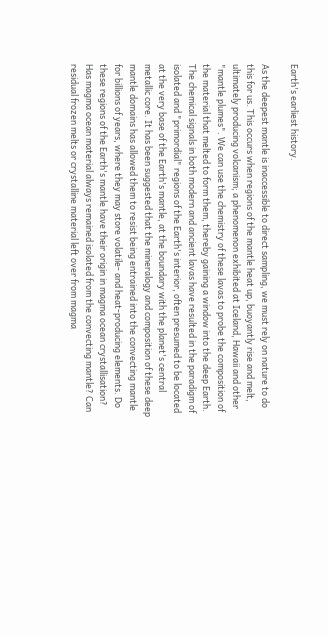Earth's earliest history.

As the deepest mantle is inaccessible to direct sampling, we must rely on nature to do this for us. This occurs when regions of the mantle heat up, buoyantly rise and melt, ultimately producing volcanism; a phenomenon exhibited at Iceland, Hawaii and other "mantle plumes". We can use the chemistry of these lavas to probe the composition of the material that melted to form them, thereby gaining a window into the deep Earth. The chemical signals in both modern and ancient lavas have resulted in the paradigm of isolated and "primordial" regions of the Earth's interior, often presumed to be located at the very base of the Earth's mantle, at the boundary with the planet's central metallic core. It has been suggested that the mineralogy and composition of these deep mantle domains has allowed them to resist being entrained into the convecting mantle for billions of years, where they may store volatile- and heat-producing elements. Do these regions of the Earth's mantle have their origin in magma ocean crystallisation? Has magma ocean material always remained isolated from the convecting mantle? Can residual frozen melts or crystalline material left over from magma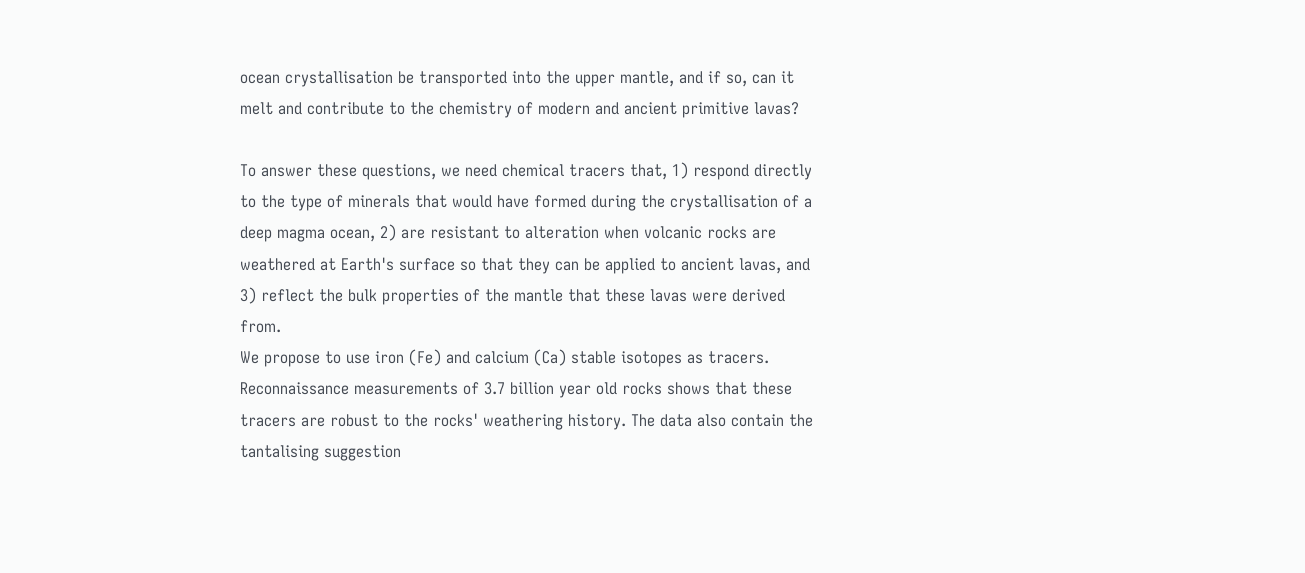ocean crystallisation be transported into the upper mantle, and if so, can it melt and contribute to the chemistry of modern and ancient primitive lavas?

To answer these questions, we need chemical tracers that, 1) respond directly to the type of minerals that would have formed during the crystallisation of a deep magma ocean, 2) are resistant to alteration when volcanic rocks are weathered at Earth's surface so that they can be applied to ancient lavas, and 3) reflect the bulk properties of the mantle that these lavas were derived from.
We propose to use iron (Fe) and calcium (Ca) stable isotopes as tracers. Reconnaissance measurements of 3.7 billion year old rocks shows that these tracers are robust to the rocks' weathering history. The data also contain the tantalising suggestion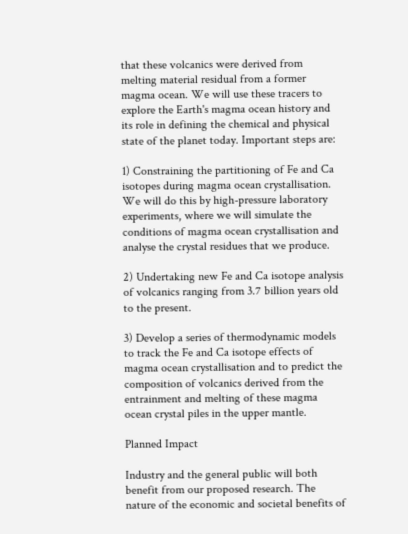that these volcanics were derived from melting material residual from a former magma ocean. We will use these tracers to explore the Earth's magma ocean history and its role in defining the chemical and physical state of the planet today. Important steps are:

1) Constraining the partitioning of Fe and Ca isotopes during magma ocean crystallisation. We will do this by high-pressure laboratory experiments, where we will simulate the conditions of magma ocean crystallisation and analyse the crystal residues that we produce.

2) Undertaking new Fe and Ca isotope analysis of volcanics ranging from 3.7 billion years old to the present.

3) Develop a series of thermodynamic models to track the Fe and Ca isotope effects of magma ocean crystallisation and to predict the composition of volcanics derived from the entrainment and melting of these magma ocean crystal piles in the upper mantle.

Planned Impact

Industry and the general public will both benefit from our proposed research. The nature of the economic and societal benefits of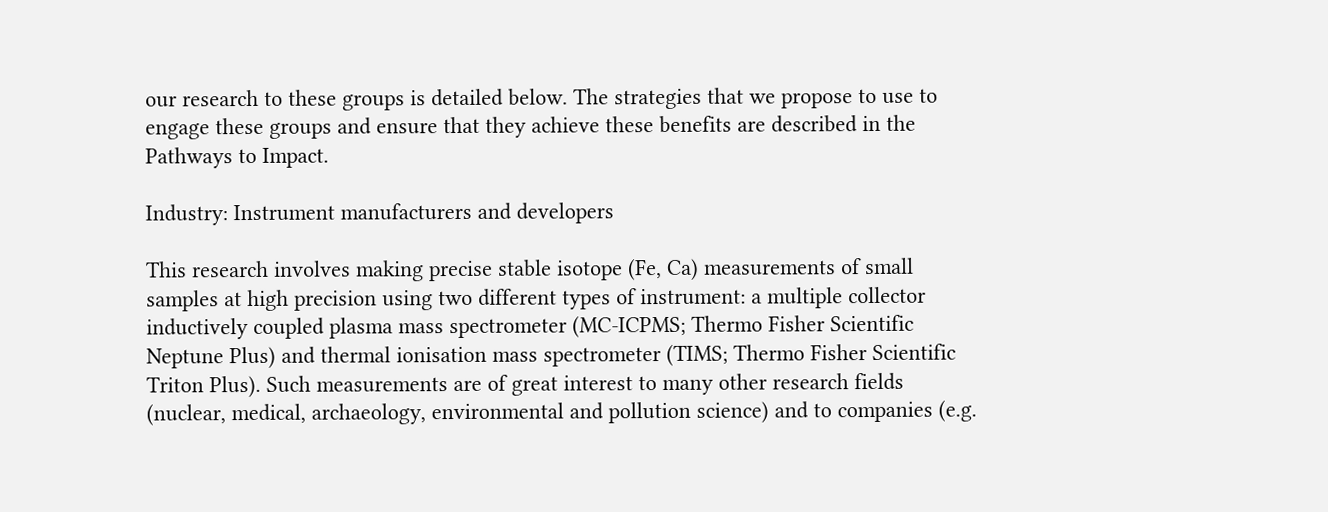our research to these groups is detailed below. The strategies that we propose to use to engage these groups and ensure that they achieve these benefits are described in the Pathways to Impact.

Industry: Instrument manufacturers and developers

This research involves making precise stable isotope (Fe, Ca) measurements of small samples at high precision using two different types of instrument: a multiple collector inductively coupled plasma mass spectrometer (MC-ICPMS; Thermo Fisher Scientific Neptune Plus) and thermal ionisation mass spectrometer (TIMS; Thermo Fisher Scientific Triton Plus). Such measurements are of great interest to many other research fields (nuclear, medical, archaeology, environmental and pollution science) and to companies (e.g.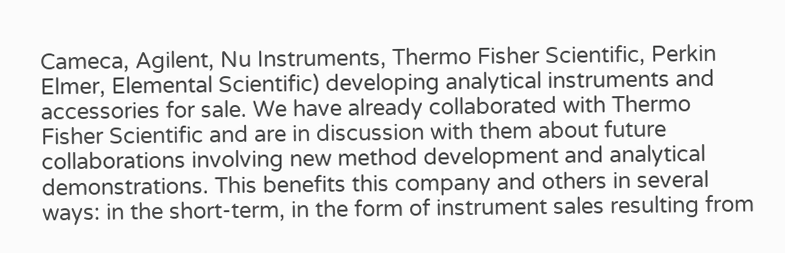Cameca, Agilent, Nu Instruments, Thermo Fisher Scientific, Perkin Elmer, Elemental Scientific) developing analytical instruments and accessories for sale. We have already collaborated with Thermo Fisher Scientific and are in discussion with them about future collaborations involving new method development and analytical demonstrations. This benefits this company and others in several ways: in the short-term, in the form of instrument sales resulting from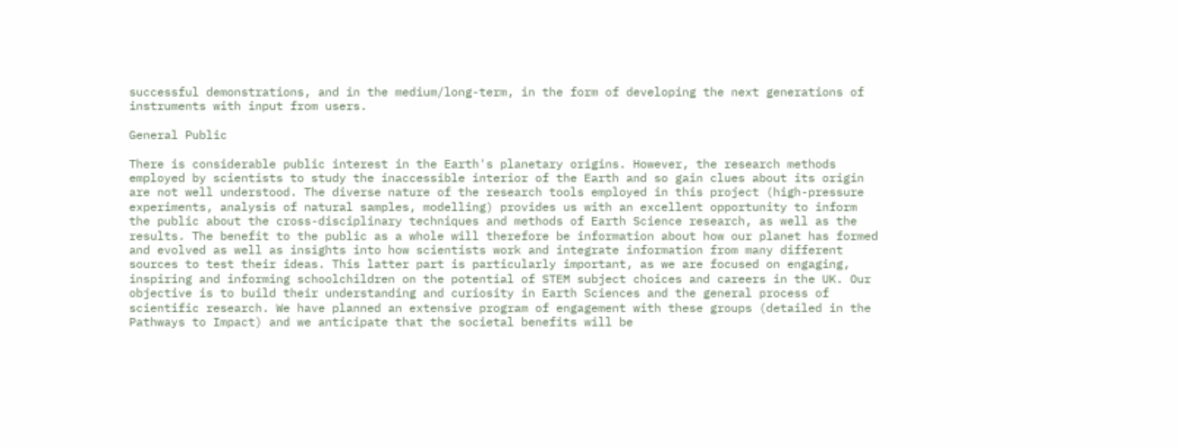successful demonstrations, and in the medium/long-term, in the form of developing the next generations of instruments with input from users.

General Public

There is considerable public interest in the Earth's planetary origins. However, the research methods employed by scientists to study the inaccessible interior of the Earth and so gain clues about its origin are not well understood. The diverse nature of the research tools employed in this project (high-pressure experiments, analysis of natural samples, modelling) provides us with an excellent opportunity to inform the public about the cross-disciplinary techniques and methods of Earth Science research, as well as the results. The benefit to the public as a whole will therefore be information about how our planet has formed and evolved as well as insights into how scientists work and integrate information from many different sources to test their ideas. This latter part is particularly important, as we are focused on engaging, inspiring and informing schoolchildren on the potential of STEM subject choices and careers in the UK. Our objective is to build their understanding and curiosity in Earth Sciences and the general process of scientific research. We have planned an extensive program of engagement with these groups (detailed in the Pathways to Impact) and we anticipate that the societal benefits will be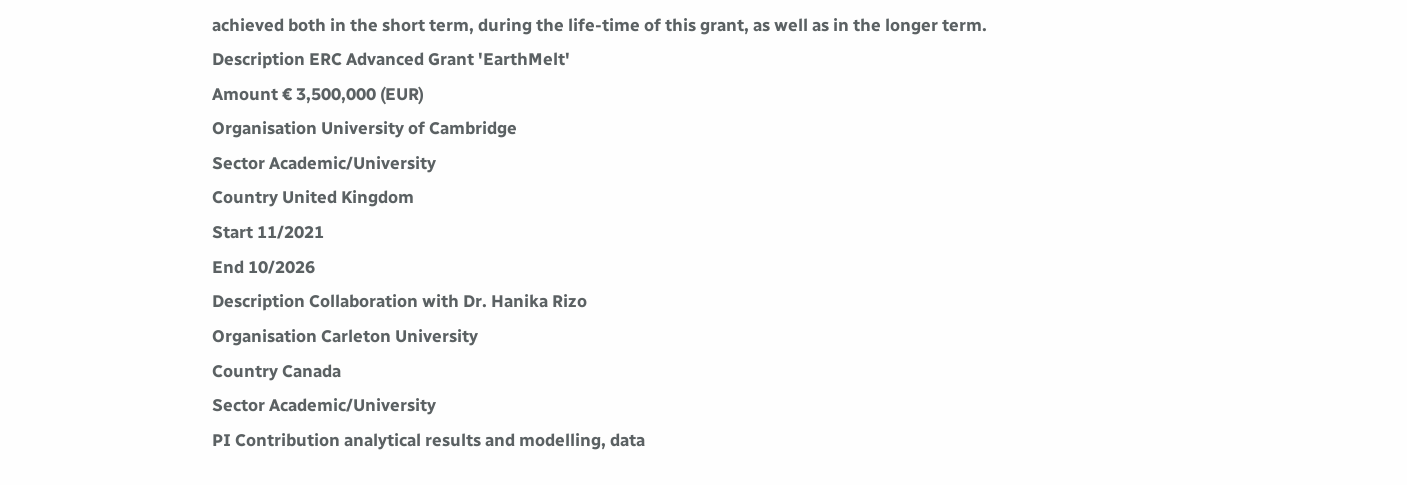achieved both in the short term, during the life-time of this grant, as well as in the longer term.
Description ERC Advanced Grant 'EarthMelt'
Amount € 3,500,000 (EUR)
Organisation University of Cambridge
Sector Academic/University
Country United Kingdom
Start 11/2021
End 10/2026
Description Collaboration with Dr. Hanika Rizo
Organisation Carleton University
Country Canada
Sector Academic/University
PI Contribution analytical results and modelling, data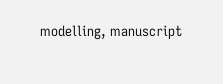modelling, manuscript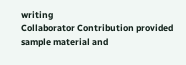writing
Collaborator Contribution provided sample material and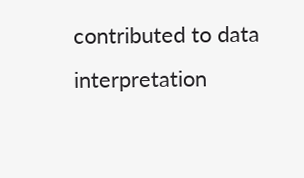contributed to data interpretation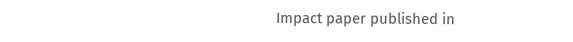Impact paper published in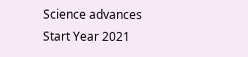Science advances
Start Year 2021